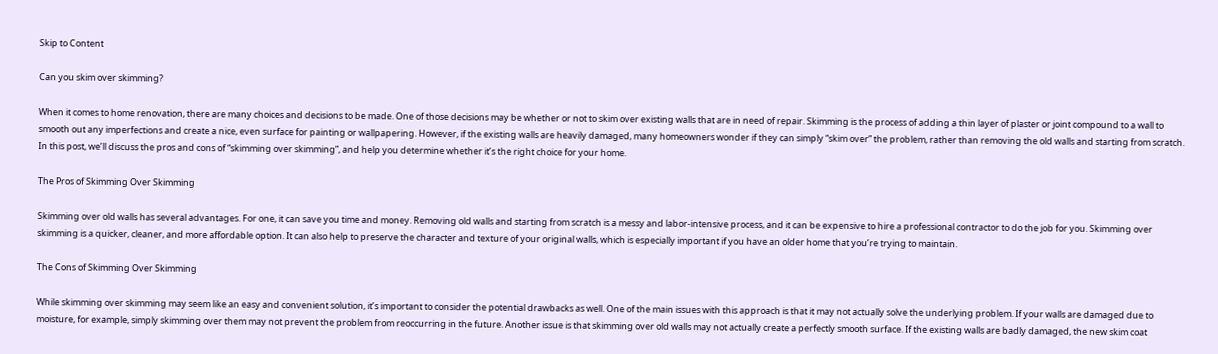Skip to Content

Can you skim over skimming?

When it comes to home renovation, there are many choices and decisions to be made. One of those decisions may be whether or not to skim over existing walls that are in need of repair. Skimming is the process of adding a thin layer of plaster or joint compound to a wall to smooth out any imperfections and create a nice, even surface for painting or wallpapering. However, if the existing walls are heavily damaged, many homeowners wonder if they can simply “skim over” the problem, rather than removing the old walls and starting from scratch. In this post, we’ll discuss the pros and cons of “skimming over skimming”, and help you determine whether it’s the right choice for your home.

The Pros of Skimming Over Skimming

Skimming over old walls has several advantages. For one, it can save you time and money. Removing old walls and starting from scratch is a messy and labor-intensive process, and it can be expensive to hire a professional contractor to do the job for you. Skimming over skimming is a quicker, cleaner, and more affordable option. It can also help to preserve the character and texture of your original walls, which is especially important if you have an older home that you’re trying to maintain.

The Cons of Skimming Over Skimming

While skimming over skimming may seem like an easy and convenient solution, it’s important to consider the potential drawbacks as well. One of the main issues with this approach is that it may not actually solve the underlying problem. If your walls are damaged due to moisture, for example, simply skimming over them may not prevent the problem from reoccurring in the future. Another issue is that skimming over old walls may not actually create a perfectly smooth surface. If the existing walls are badly damaged, the new skim coat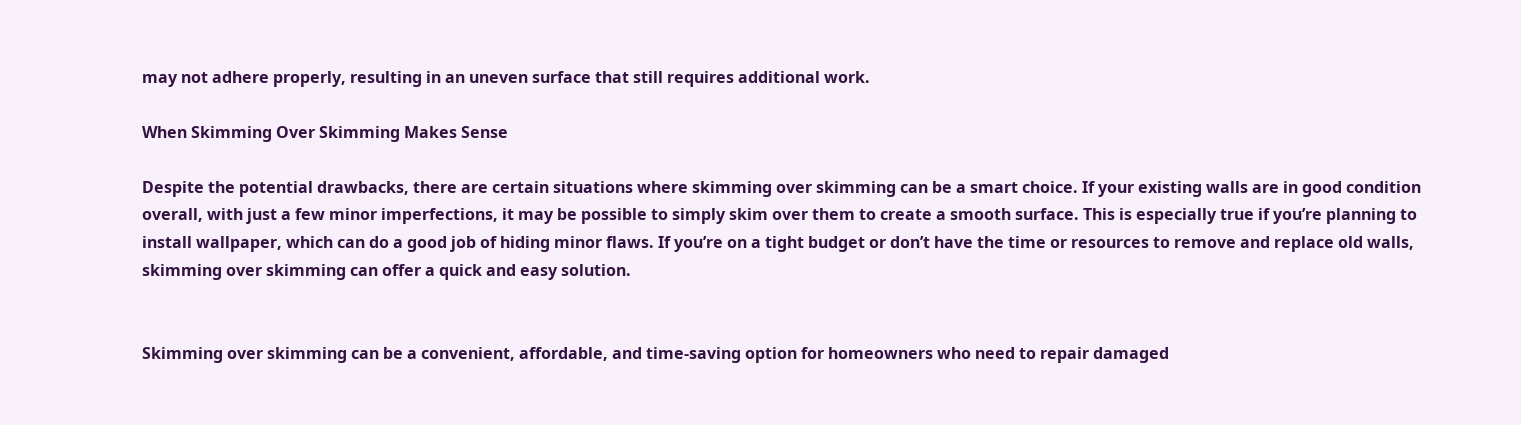may not adhere properly, resulting in an uneven surface that still requires additional work.

When Skimming Over Skimming Makes Sense

Despite the potential drawbacks, there are certain situations where skimming over skimming can be a smart choice. If your existing walls are in good condition overall, with just a few minor imperfections, it may be possible to simply skim over them to create a smooth surface. This is especially true if you’re planning to install wallpaper, which can do a good job of hiding minor flaws. If you’re on a tight budget or don’t have the time or resources to remove and replace old walls, skimming over skimming can offer a quick and easy solution.


Skimming over skimming can be a convenient, affordable, and time-saving option for homeowners who need to repair damaged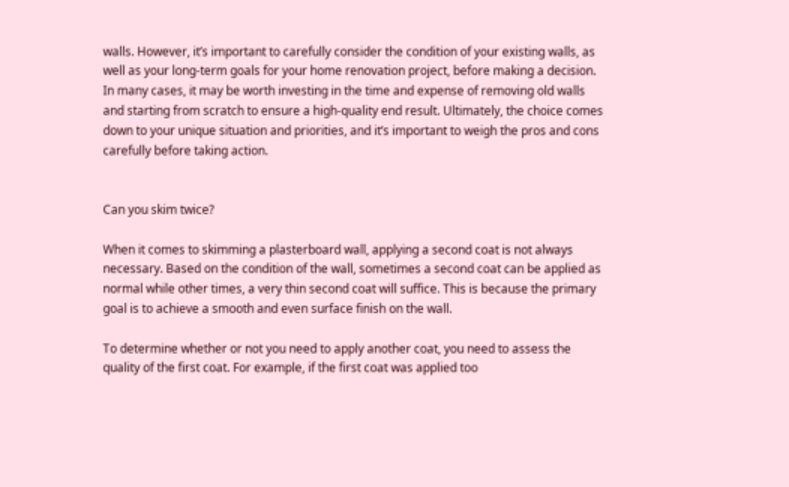walls. However, it’s important to carefully consider the condition of your existing walls, as well as your long-term goals for your home renovation project, before making a decision. In many cases, it may be worth investing in the time and expense of removing old walls and starting from scratch to ensure a high-quality end result. Ultimately, the choice comes down to your unique situation and priorities, and it’s important to weigh the pros and cons carefully before taking action.


Can you skim twice?

When it comes to skimming a plasterboard wall, applying a second coat is not always necessary. Based on the condition of the wall, sometimes a second coat can be applied as normal while other times, a very thin second coat will suffice. This is because the primary goal is to achieve a smooth and even surface finish on the wall.

To determine whether or not you need to apply another coat, you need to assess the quality of the first coat. For example, if the first coat was applied too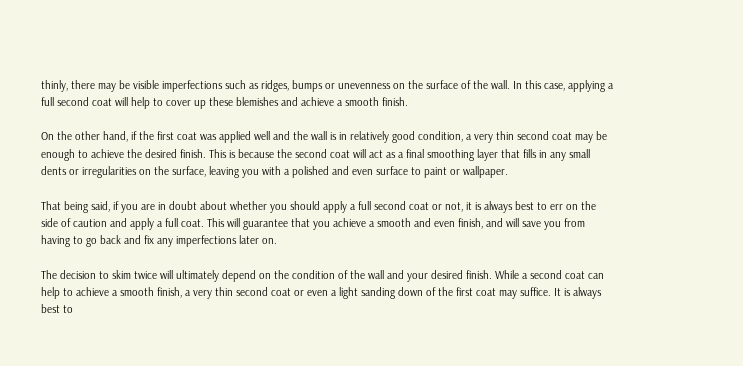thinly, there may be visible imperfections such as ridges, bumps or unevenness on the surface of the wall. In this case, applying a full second coat will help to cover up these blemishes and achieve a smooth finish.

On the other hand, if the first coat was applied well and the wall is in relatively good condition, a very thin second coat may be enough to achieve the desired finish. This is because the second coat will act as a final smoothing layer that fills in any small dents or irregularities on the surface, leaving you with a polished and even surface to paint or wallpaper.

That being said, if you are in doubt about whether you should apply a full second coat or not, it is always best to err on the side of caution and apply a full coat. This will guarantee that you achieve a smooth and even finish, and will save you from having to go back and fix any imperfections later on.

The decision to skim twice will ultimately depend on the condition of the wall and your desired finish. While a second coat can help to achieve a smooth finish, a very thin second coat or even a light sanding down of the first coat may suffice. It is always best to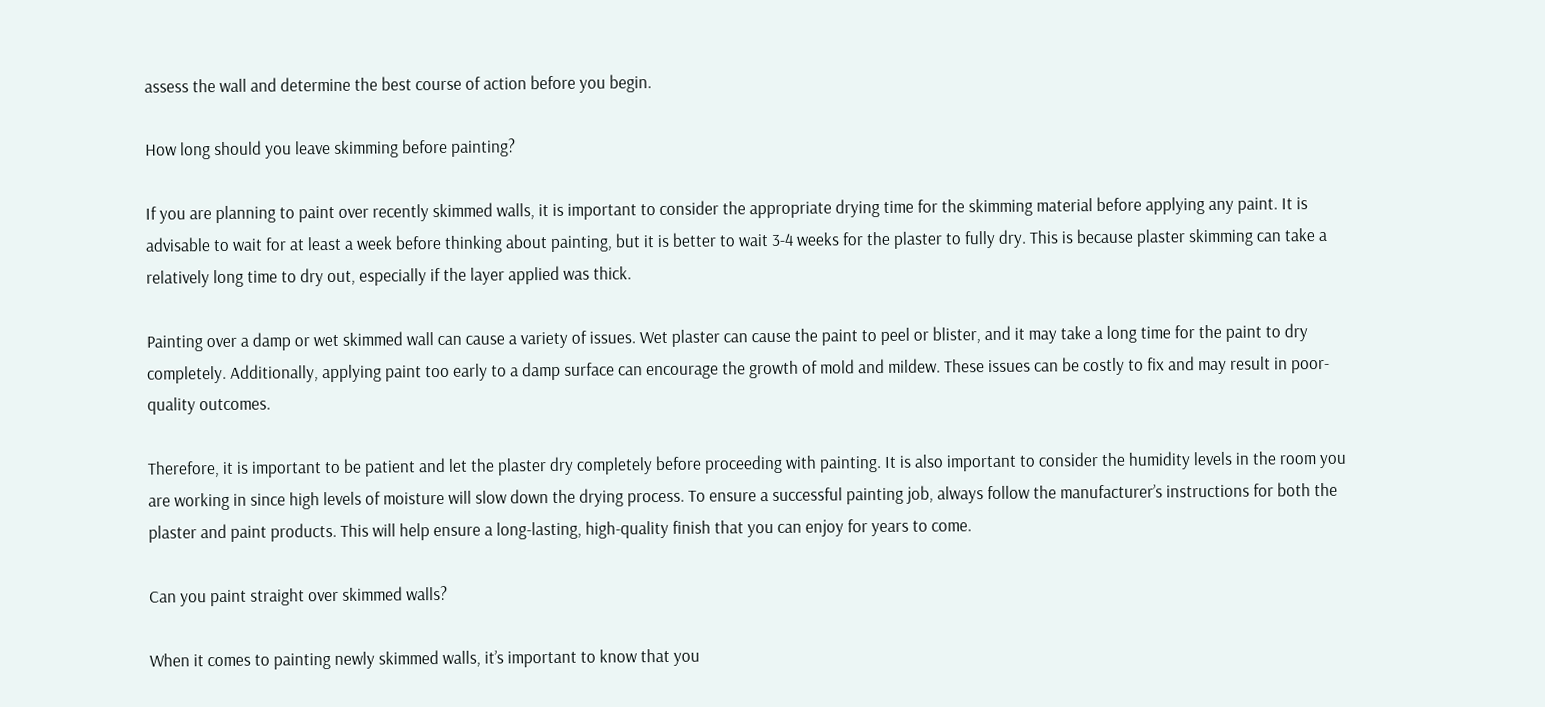assess the wall and determine the best course of action before you begin.

How long should you leave skimming before painting?

If you are planning to paint over recently skimmed walls, it is important to consider the appropriate drying time for the skimming material before applying any paint. It is advisable to wait for at least a week before thinking about painting, but it is better to wait 3-4 weeks for the plaster to fully dry. This is because plaster skimming can take a relatively long time to dry out, especially if the layer applied was thick.

Painting over a damp or wet skimmed wall can cause a variety of issues. Wet plaster can cause the paint to peel or blister, and it may take a long time for the paint to dry completely. Additionally, applying paint too early to a damp surface can encourage the growth of mold and mildew. These issues can be costly to fix and may result in poor-quality outcomes.

Therefore, it is important to be patient and let the plaster dry completely before proceeding with painting. It is also important to consider the humidity levels in the room you are working in since high levels of moisture will slow down the drying process. To ensure a successful painting job, always follow the manufacturer’s instructions for both the plaster and paint products. This will help ensure a long-lasting, high-quality finish that you can enjoy for years to come.

Can you paint straight over skimmed walls?

When it comes to painting newly skimmed walls, it’s important to know that you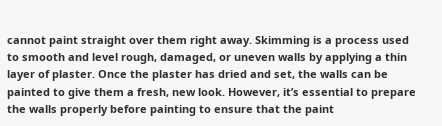cannot paint straight over them right away. Skimming is a process used to smooth and level rough, damaged, or uneven walls by applying a thin layer of plaster. Once the plaster has dried and set, the walls can be painted to give them a fresh, new look. However, it’s essential to prepare the walls properly before painting to ensure that the paint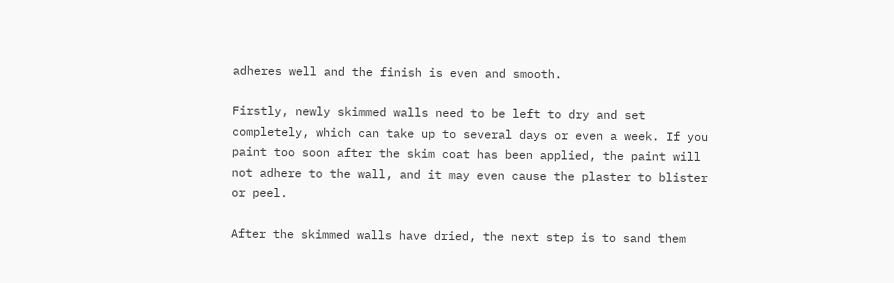adheres well and the finish is even and smooth.

Firstly, newly skimmed walls need to be left to dry and set completely, which can take up to several days or even a week. If you paint too soon after the skim coat has been applied, the paint will not adhere to the wall, and it may even cause the plaster to blister or peel.

After the skimmed walls have dried, the next step is to sand them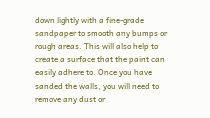down lightly with a fine-grade sandpaper to smooth any bumps or rough areas. This will also help to create a surface that the paint can easily adhere to. Once you have sanded the walls, you will need to remove any dust or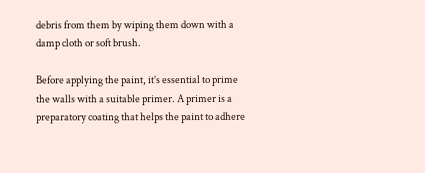debris from them by wiping them down with a damp cloth or soft brush.

Before applying the paint, it’s essential to prime the walls with a suitable primer. A primer is a preparatory coating that helps the paint to adhere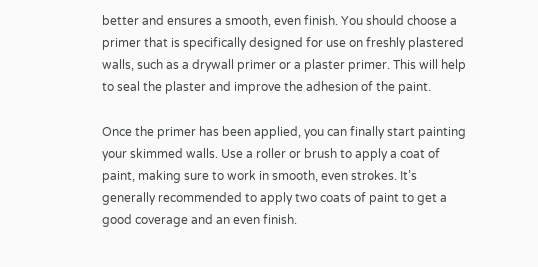better and ensures a smooth, even finish. You should choose a primer that is specifically designed for use on freshly plastered walls, such as a drywall primer or a plaster primer. This will help to seal the plaster and improve the adhesion of the paint.

Once the primer has been applied, you can finally start painting your skimmed walls. Use a roller or brush to apply a coat of paint, making sure to work in smooth, even strokes. It’s generally recommended to apply two coats of paint to get a good coverage and an even finish.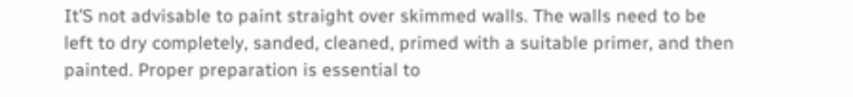It’S not advisable to paint straight over skimmed walls. The walls need to be left to dry completely, sanded, cleaned, primed with a suitable primer, and then painted. Proper preparation is essential to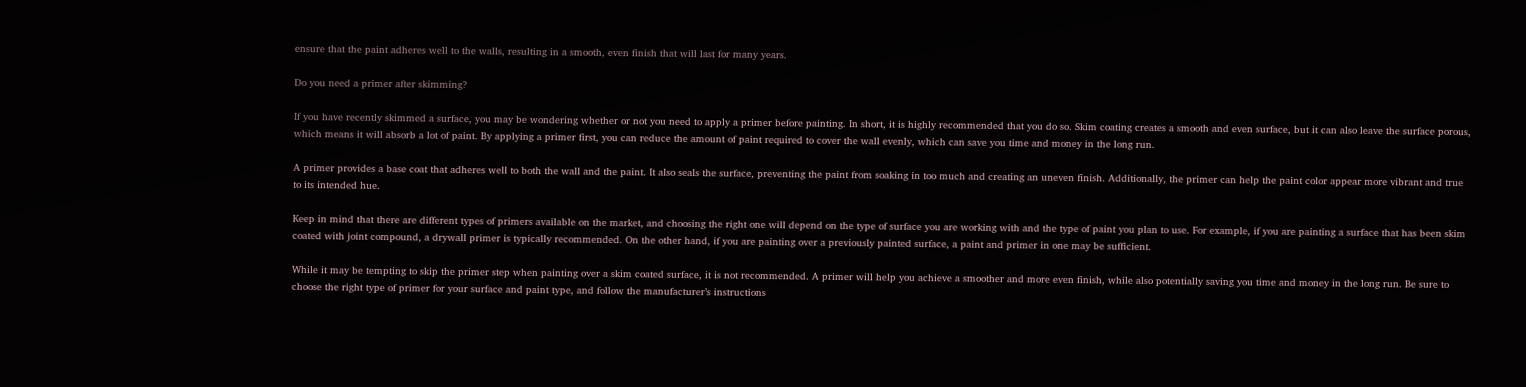ensure that the paint adheres well to the walls, resulting in a smooth, even finish that will last for many years.

Do you need a primer after skimming?

If you have recently skimmed a surface, you may be wondering whether or not you need to apply a primer before painting. In short, it is highly recommended that you do so. Skim coating creates a smooth and even surface, but it can also leave the surface porous, which means it will absorb a lot of paint. By applying a primer first, you can reduce the amount of paint required to cover the wall evenly, which can save you time and money in the long run.

A primer provides a base coat that adheres well to both the wall and the paint. It also seals the surface, preventing the paint from soaking in too much and creating an uneven finish. Additionally, the primer can help the paint color appear more vibrant and true to its intended hue.

Keep in mind that there are different types of primers available on the market, and choosing the right one will depend on the type of surface you are working with and the type of paint you plan to use. For example, if you are painting a surface that has been skim coated with joint compound, a drywall primer is typically recommended. On the other hand, if you are painting over a previously painted surface, a paint and primer in one may be sufficient.

While it may be tempting to skip the primer step when painting over a skim coated surface, it is not recommended. A primer will help you achieve a smoother and more even finish, while also potentially saving you time and money in the long run. Be sure to choose the right type of primer for your surface and paint type, and follow the manufacturer’s instructions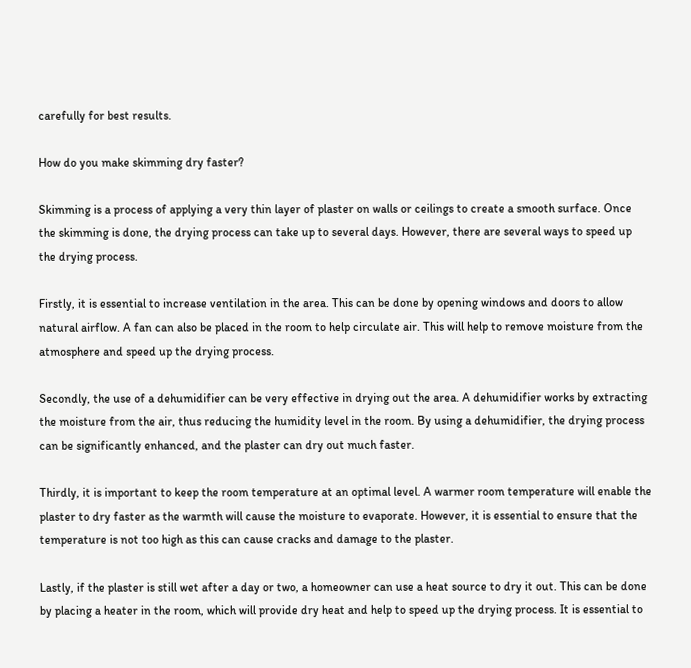carefully for best results.

How do you make skimming dry faster?

Skimming is a process of applying a very thin layer of plaster on walls or ceilings to create a smooth surface. Once the skimming is done, the drying process can take up to several days. However, there are several ways to speed up the drying process.

Firstly, it is essential to increase ventilation in the area. This can be done by opening windows and doors to allow natural airflow. A fan can also be placed in the room to help circulate air. This will help to remove moisture from the atmosphere and speed up the drying process.

Secondly, the use of a dehumidifier can be very effective in drying out the area. A dehumidifier works by extracting the moisture from the air, thus reducing the humidity level in the room. By using a dehumidifier, the drying process can be significantly enhanced, and the plaster can dry out much faster.

Thirdly, it is important to keep the room temperature at an optimal level. A warmer room temperature will enable the plaster to dry faster as the warmth will cause the moisture to evaporate. However, it is essential to ensure that the temperature is not too high as this can cause cracks and damage to the plaster.

Lastly, if the plaster is still wet after a day or two, a homeowner can use a heat source to dry it out. This can be done by placing a heater in the room, which will provide dry heat and help to speed up the drying process. It is essential to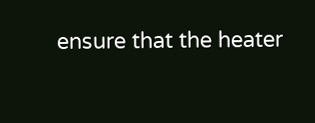ensure that the heater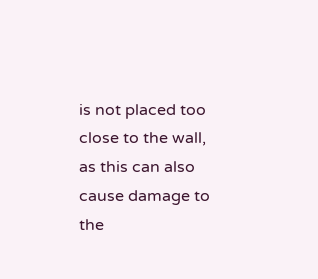is not placed too close to the wall, as this can also cause damage to the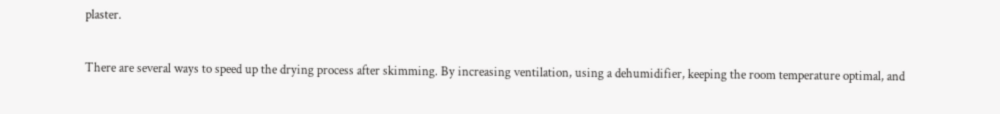plaster.

There are several ways to speed up the drying process after skimming. By increasing ventilation, using a dehumidifier, keeping the room temperature optimal, and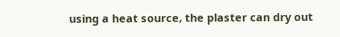using a heat source, the plaster can dry out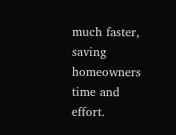much faster, saving homeowners time and effort.